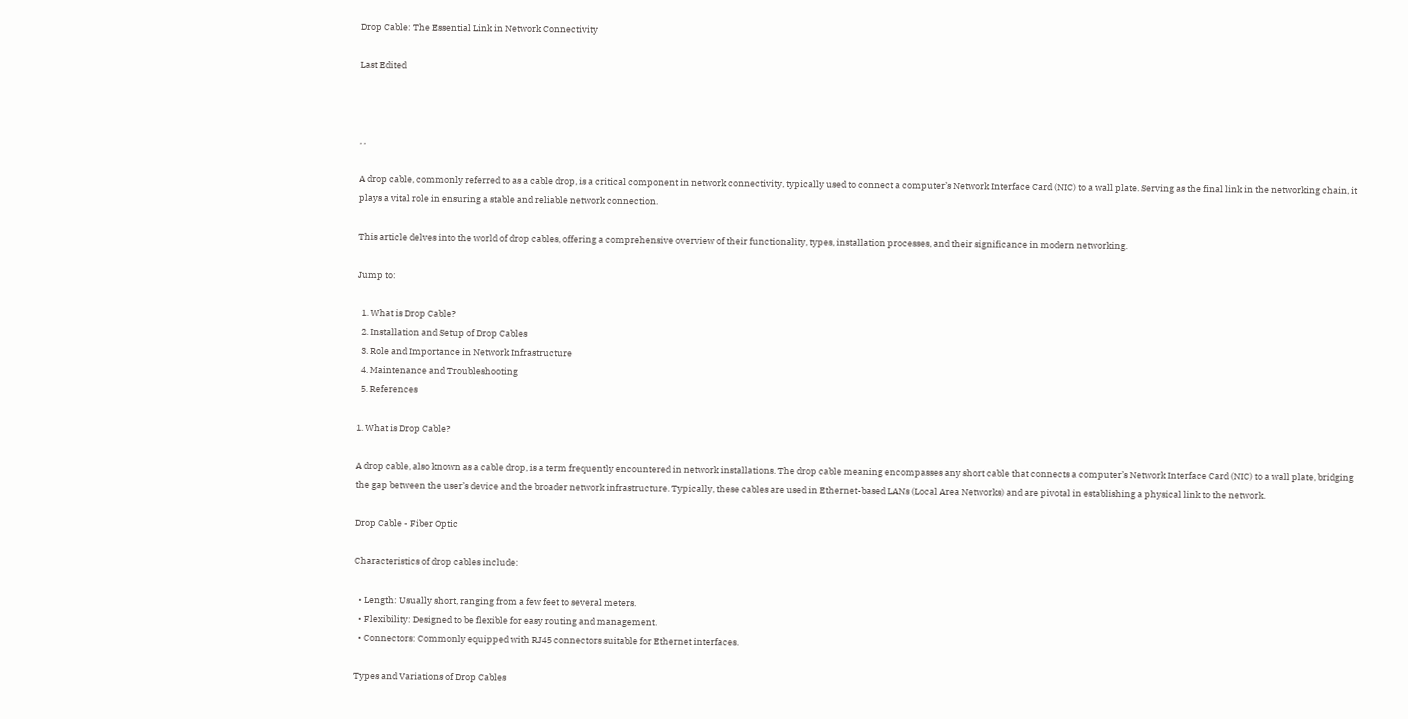Drop Cable: The Essential Link in Network Connectivity

Last Edited



, ,

A drop cable, commonly referred to as a cable drop, is a critical component in network connectivity, typically used to connect a computer’s Network Interface Card (NIC) to a wall plate. Serving as the final link in the networking chain, it plays a vital role in ensuring a stable and reliable network connection.

This article delves into the world of drop cables, offering a comprehensive overview of their functionality, types, installation processes, and their significance in modern networking.

Jump to:

  1. What is Drop Cable?
  2. Installation and Setup of Drop Cables
  3. Role and Importance in Network Infrastructure
  4. Maintenance and Troubleshooting
  5. References

1. What is Drop Cable?

A drop cable, also known as a cable drop, is a term frequently encountered in network installations. The drop cable meaning encompasses any short cable that connects a computer’s Network Interface Card (NIC) to a wall plate, bridging the gap between the user’s device and the broader network infrastructure. Typically, these cables are used in Ethernet-based LANs (Local Area Networks) and are pivotal in establishing a physical link to the network.

Drop Cable - Fiber Optic

Characteristics of drop cables include:

  • Length: Usually short, ranging from a few feet to several meters.
  • Flexibility: Designed to be flexible for easy routing and management.
  • Connectors: Commonly equipped with RJ45 connectors suitable for Ethernet interfaces.

Types and Variations of Drop Cables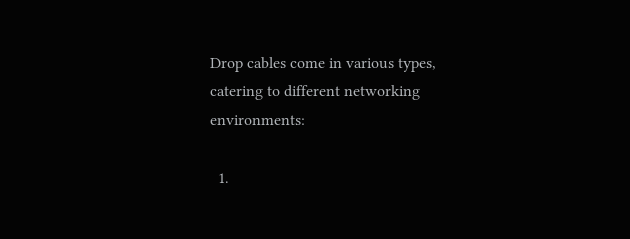Drop cables come in various types, catering to different networking environments:

  1.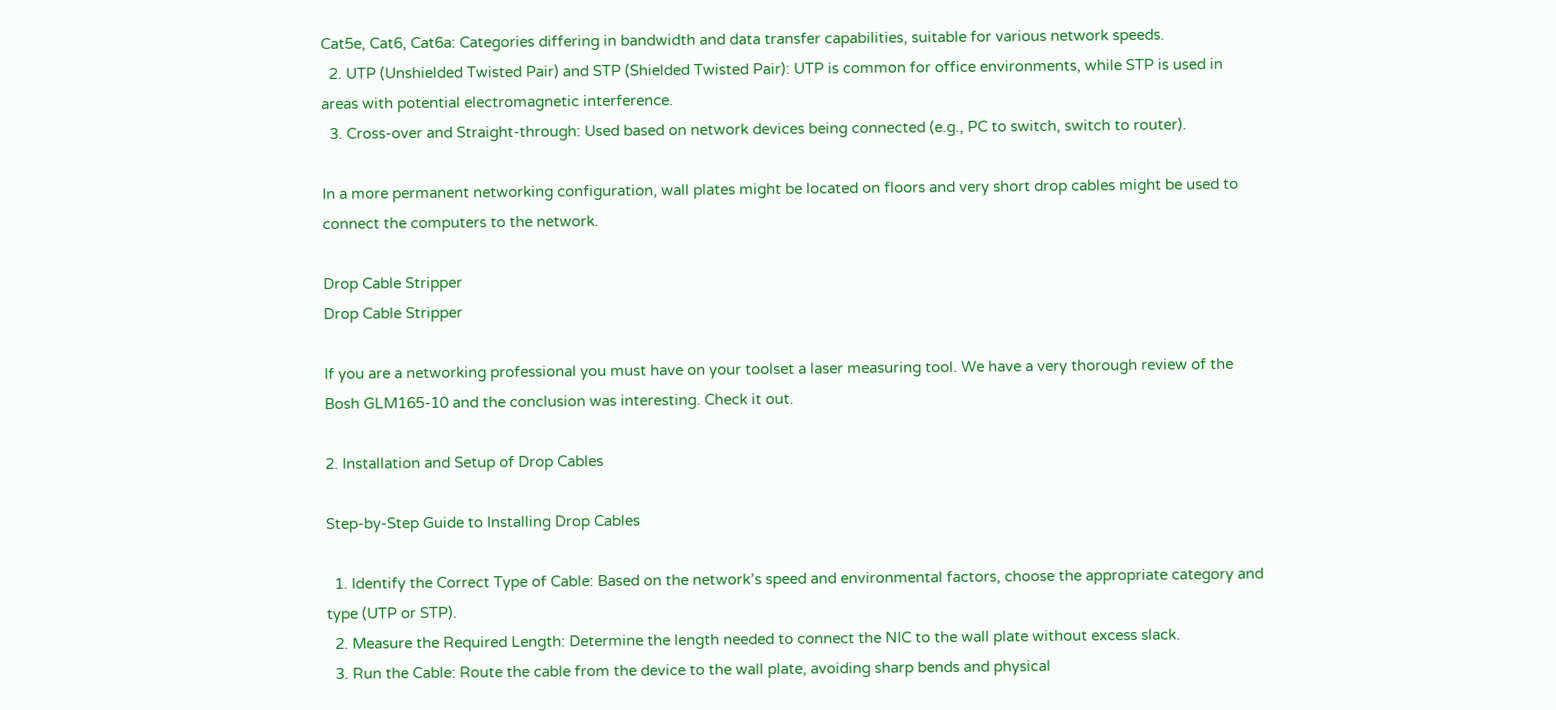Cat5e, Cat6, Cat6a: Categories differing in bandwidth and data transfer capabilities, suitable for various network speeds.
  2. UTP (Unshielded Twisted Pair) and STP (Shielded Twisted Pair): UTP is common for office environments, while STP is used in areas with potential electromagnetic interference.
  3. Cross-over and Straight-through: Used based on network devices being connected (e.g., PC to switch, switch to router).

In a more permanent networking configuration, wall plates might be located on floors and very short drop cables might be used to connect the computers to the network.

Drop Cable Stripper
Drop Cable Stripper

If you are a networking professional you must have on your toolset a laser measuring tool. We have a very thorough review of the Bosh GLM165-10 and the conclusion was interesting. Check it out.

2. Installation and Setup of Drop Cables

Step-by-Step Guide to Installing Drop Cables

  1. Identify the Correct Type of Cable: Based on the network’s speed and environmental factors, choose the appropriate category and type (UTP or STP).
  2. Measure the Required Length: Determine the length needed to connect the NIC to the wall plate without excess slack.
  3. Run the Cable: Route the cable from the device to the wall plate, avoiding sharp bends and physical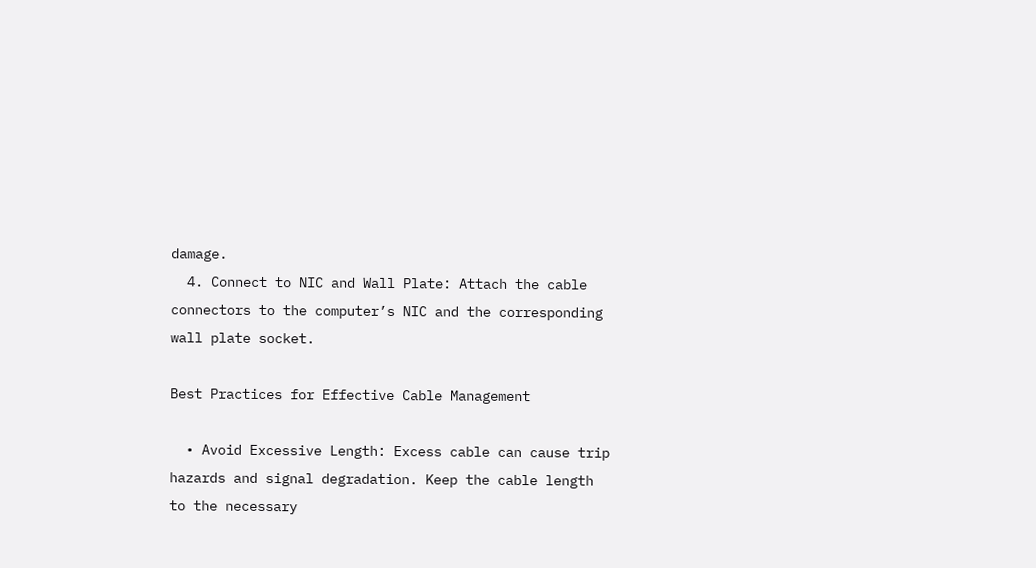damage.
  4. Connect to NIC and Wall Plate: Attach the cable connectors to the computer’s NIC and the corresponding wall plate socket.

Best Practices for Effective Cable Management

  • Avoid Excessive Length: Excess cable can cause trip hazards and signal degradation. Keep the cable length to the necessary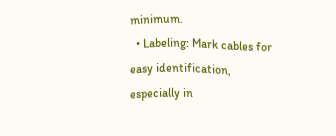minimum.
  • Labeling: Mark cables for easy identification, especially in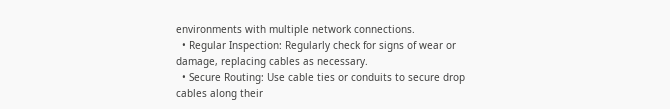environments with multiple network connections.
  • Regular Inspection: Regularly check for signs of wear or damage, replacing cables as necessary.
  • Secure Routing: Use cable ties or conduits to secure drop cables along their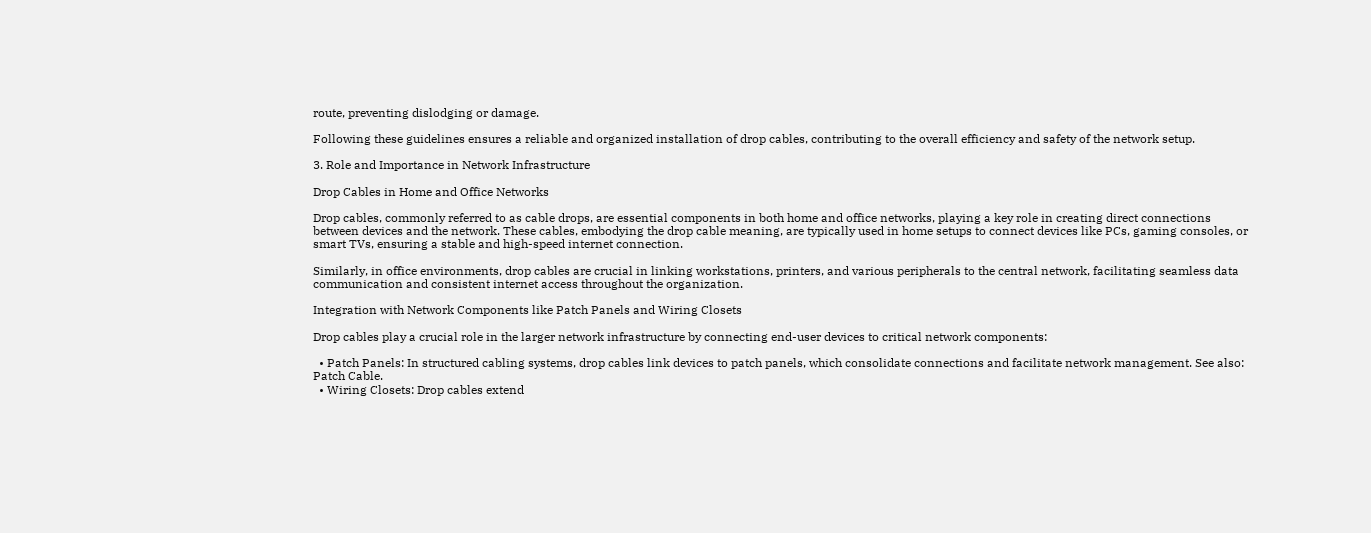route, preventing dislodging or damage.

Following these guidelines ensures a reliable and organized installation of drop cables, contributing to the overall efficiency and safety of the network setup.

3. Role and Importance in Network Infrastructure

Drop Cables in Home and Office Networks

Drop cables, commonly referred to as cable drops, are essential components in both home and office networks, playing a key role in creating direct connections between devices and the network. These cables, embodying the drop cable meaning, are typically used in home setups to connect devices like PCs, gaming consoles, or smart TVs, ensuring a stable and high-speed internet connection.

Similarly, in office environments, drop cables are crucial in linking workstations, printers, and various peripherals to the central network, facilitating seamless data communication and consistent internet access throughout the organization.

Integration with Network Components like Patch Panels and Wiring Closets

Drop cables play a crucial role in the larger network infrastructure by connecting end-user devices to critical network components:

  • Patch Panels: In structured cabling systems, drop cables link devices to patch panels, which consolidate connections and facilitate network management. See also: Patch Cable.
  • Wiring Closets: Drop cables extend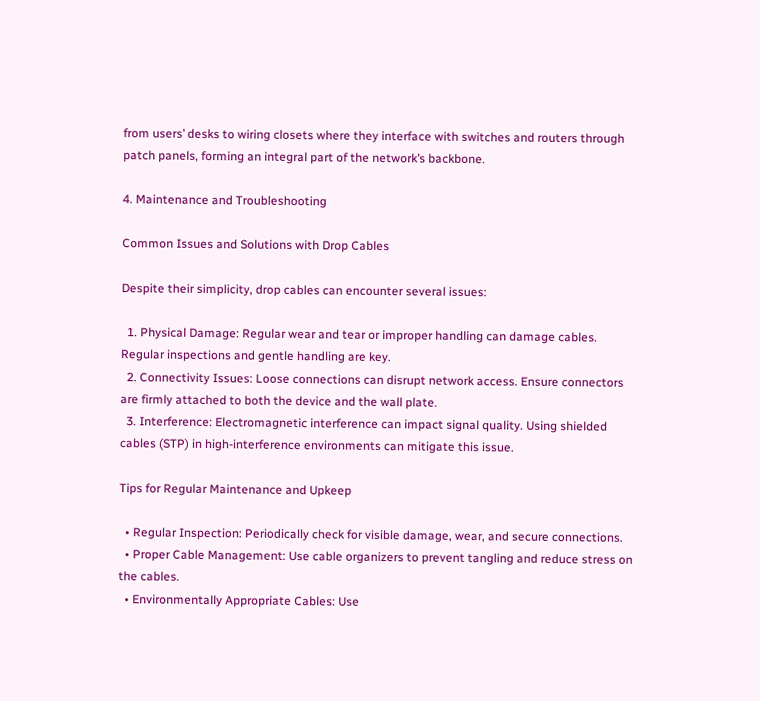from users’ desks to wiring closets where they interface with switches and routers through patch panels, forming an integral part of the network’s backbone.

4. Maintenance and Troubleshooting

Common Issues and Solutions with Drop Cables

Despite their simplicity, drop cables can encounter several issues:

  1. Physical Damage: Regular wear and tear or improper handling can damage cables. Regular inspections and gentle handling are key.
  2. Connectivity Issues: Loose connections can disrupt network access. Ensure connectors are firmly attached to both the device and the wall plate.
  3. Interference: Electromagnetic interference can impact signal quality. Using shielded cables (STP) in high-interference environments can mitigate this issue.

Tips for Regular Maintenance and Upkeep

  • Regular Inspection: Periodically check for visible damage, wear, and secure connections.
  • Proper Cable Management: Use cable organizers to prevent tangling and reduce stress on the cables.
  • Environmentally Appropriate Cables: Use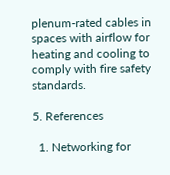plenum-rated cables in spaces with airflow for heating and cooling to comply with fire safety standards.

5. References

  1. Networking for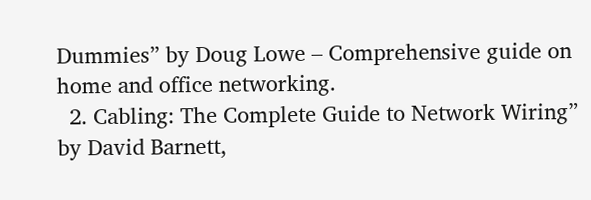Dummies” by Doug Lowe – Comprehensive guide on home and office networking.
  2. Cabling: The Complete Guide to Network Wiring” by David Barnett,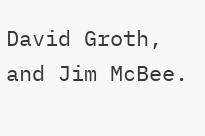David Groth, and Jim McBee.